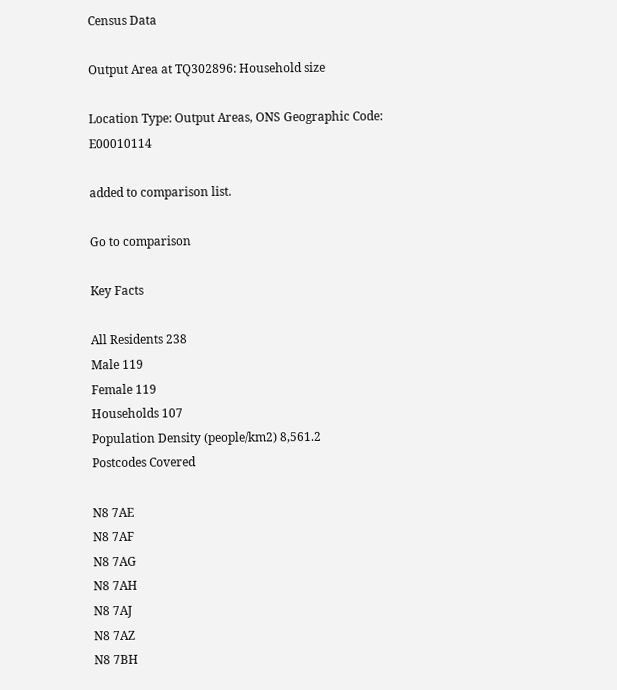Census Data

Output Area at TQ302896: Household size

Location Type: Output Areas, ONS Geographic Code: E00010114

added to comparison list.

Go to comparison

Key Facts

All Residents 238
Male 119
Female 119
Households 107
Population Density (people/km2) 8,561.2
Postcodes Covered

N8 7AE
N8 7AF
N8 7AG
N8 7AH
N8 7AJ
N8 7AZ
N8 7BH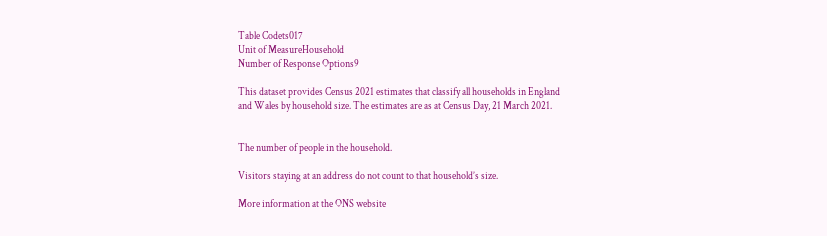Table Codets017
Unit of MeasureHousehold
Number of Response Options9

This dataset provides Census 2021 estimates that classify all households in England and Wales by household size. The estimates are as at Census Day, 21 March 2021.


The number of people in the household.

Visitors staying at an address do not count to that household’s size.

More information at the ONS website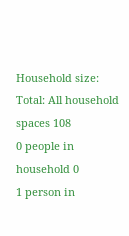Household size: Total: All household spaces 108
0 people in household 0
1 person in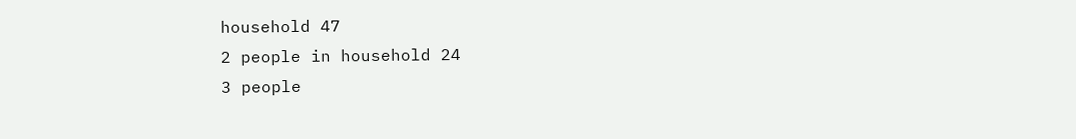household 47
2 people in household 24
3 people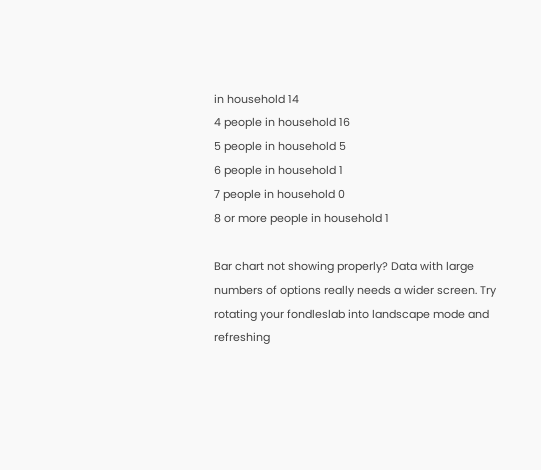in household 14
4 people in household 16
5 people in household 5
6 people in household 1
7 people in household 0
8 or more people in household 1

Bar chart not showing properly? Data with large numbers of options really needs a wider screen. Try rotating your fondleslab into landscape mode and refreshing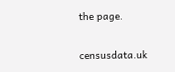the page.

censusdata.uk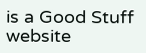is a Good Stuff website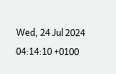Wed, 24 Jul 2024 04:14:10 +0100